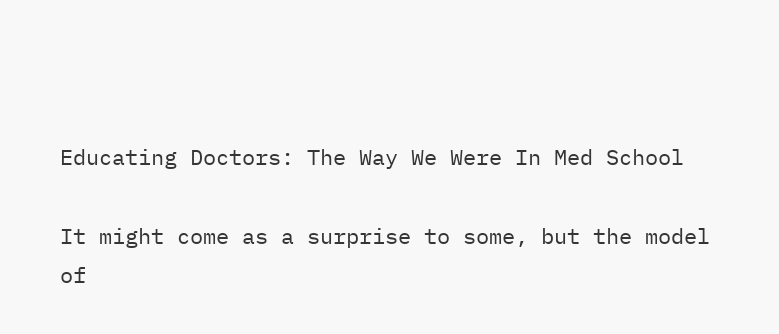Educating Doctors: The Way We Were In Med School

It might come as a surprise to some, but the model of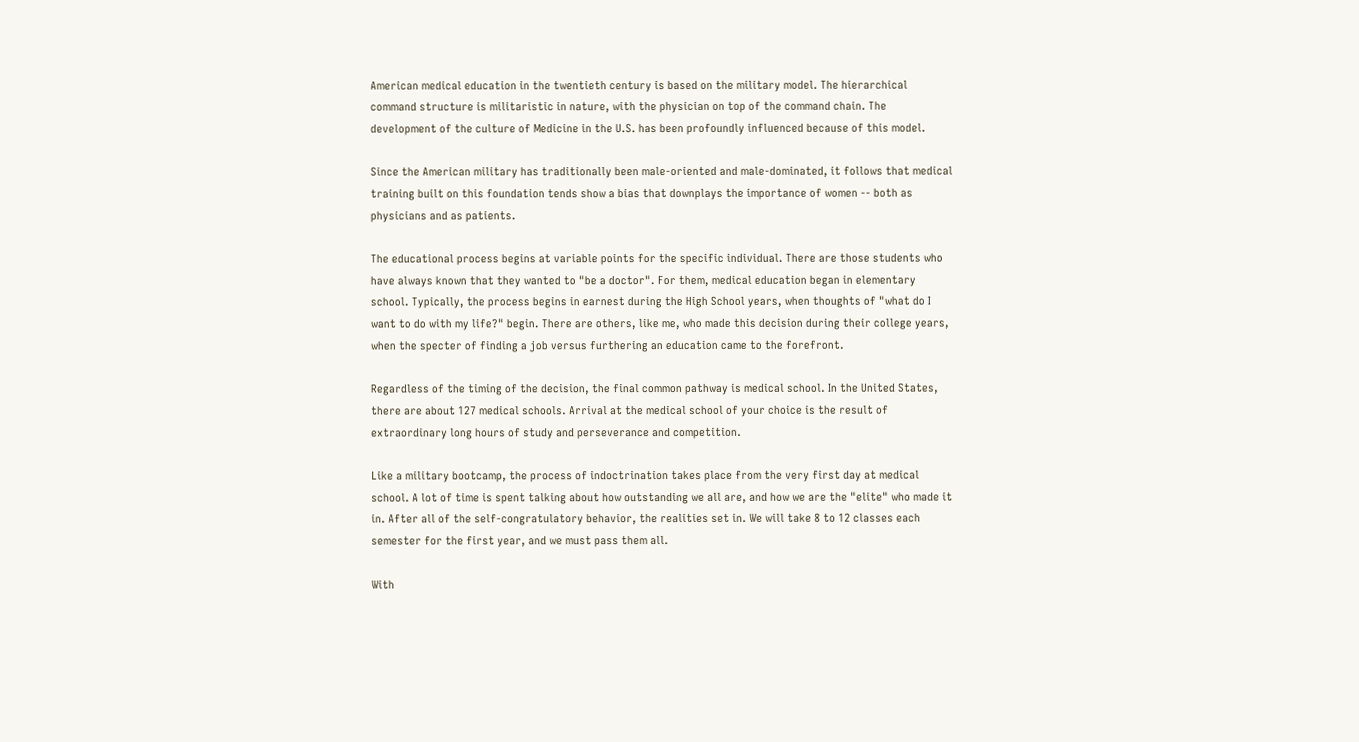American medical education in the twentieth century is based on the military model. The hierarchical command structure is militaristic in nature, with the physician on top of the command chain. The development of the culture of Medicine in the U.S. has been profoundly influenced because of this model.

Since the American military has traditionally been male-oriented and male-dominated, it follows that medical training built on this foundation tends show a bias that downplays the importance of women -- both as physicians and as patients.

The educational process begins at variable points for the specific individual. There are those students who have always known that they wanted to "be a doctor". For them, medical education began in elementary school. Typically, the process begins in earnest during the High School years, when thoughts of "what do I want to do with my life?" begin. There are others, like me, who made this decision during their college years, when the specter of finding a job versus furthering an education came to the forefront.

Regardless of the timing of the decision, the final common pathway is medical school. In the United States, there are about 127 medical schools. Arrival at the medical school of your choice is the result of extraordinary long hours of study and perseverance and competition.

Like a military bootcamp, the process of indoctrination takes place from the very first day at medical school. A lot of time is spent talking about how outstanding we all are, and how we are the "elite" who made it in. After all of the self-congratulatory behavior, the realities set in. We will take 8 to 12 classes each semester for the first year, and we must pass them all.

With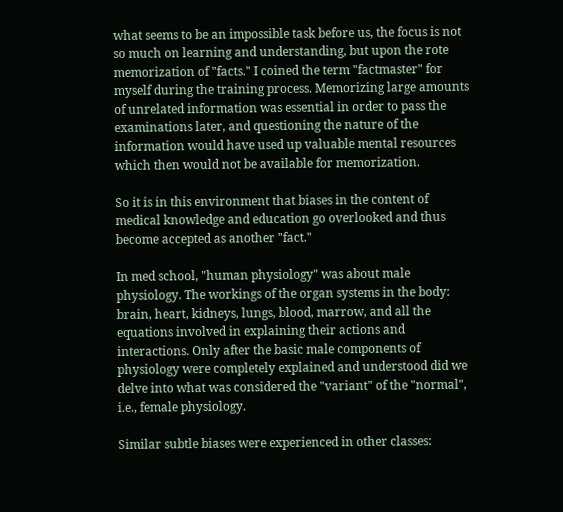what seems to be an impossible task before us, the focus is not so much on learning and understanding, but upon the rote memorization of "facts." I coined the term "factmaster" for myself during the training process. Memorizing large amounts of unrelated information was essential in order to pass the examinations later, and questioning the nature of the information would have used up valuable mental resources which then would not be available for memorization.

So it is in this environment that biases in the content of medical knowledge and education go overlooked and thus become accepted as another "fact."

In med school, "human physiology" was about male physiology. The workings of the organ systems in the body: brain, heart, kidneys, lungs, blood, marrow, and all the equations involved in explaining their actions and interactions. Only after the basic male components of physiology were completely explained and understood did we delve into what was considered the "variant" of the "normal", i.e., female physiology.

Similar subtle biases were experienced in other classes: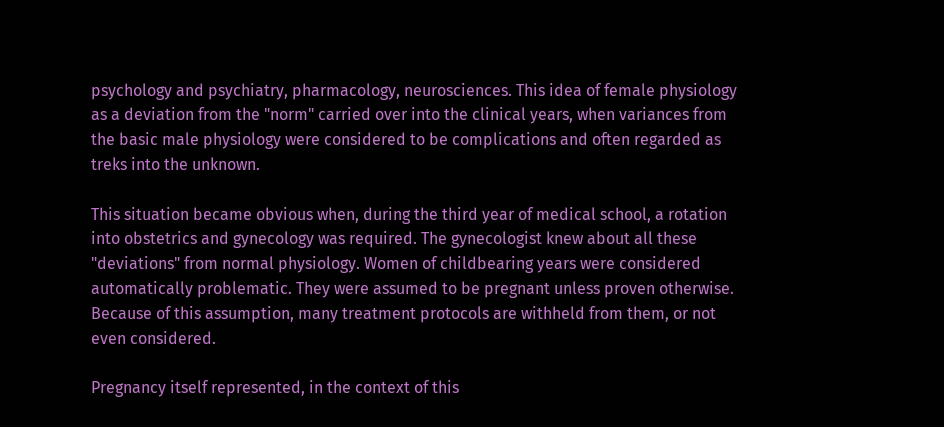psychology and psychiatry, pharmacology, neurosciences. This idea of female physiology as a deviation from the "norm" carried over into the clinical years, when variances from the basic male physiology were considered to be complications and often regarded as treks into the unknown.

This situation became obvious when, during the third year of medical school, a rotation into obstetrics and gynecology was required. The gynecologist knew about all these "deviations" from normal physiology. Women of childbearing years were considered automatically problematic. They were assumed to be pregnant unless proven otherwise. Because of this assumption, many treatment protocols are withheld from them, or not even considered.

Pregnancy itself represented, in the context of this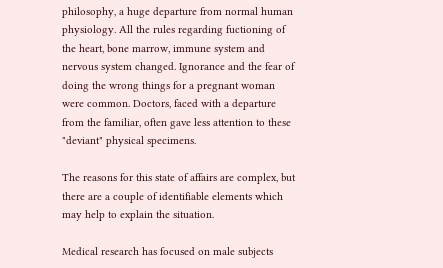philosophy, a huge departure from normal human physiology. All the rules regarding fuctioning of the heart, bone marrow, immune system and nervous system changed. Ignorance and the fear of doing the wrong things for a pregnant woman were common. Doctors, faced with a departure from the familiar, often gave less attention to these "deviant" physical specimens.

The reasons for this state of affairs are complex, but there are a couple of identifiable elements which may help to explain the situation.

Medical research has focused on male subjects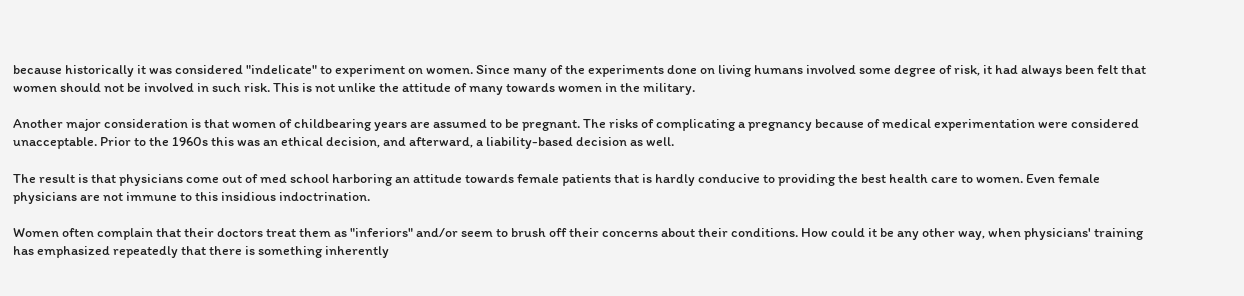because historically it was considered "indelicate" to experiment on women. Since many of the experiments done on living humans involved some degree of risk, it had always been felt that women should not be involved in such risk. This is not unlike the attitude of many towards women in the military.

Another major consideration is that women of childbearing years are assumed to be pregnant. The risks of complicating a pregnancy because of medical experimentation were considered unacceptable. Prior to the 1960s this was an ethical decision, and afterward, a liability-based decision as well.

The result is that physicians come out of med school harboring an attitude towards female patients that is hardly conducive to providing the best health care to women. Even female physicians are not immune to this insidious indoctrination.

Women often complain that their doctors treat them as "inferiors" and/or seem to brush off their concerns about their conditions. How could it be any other way, when physicians' training has emphasized repeatedly that there is something inherently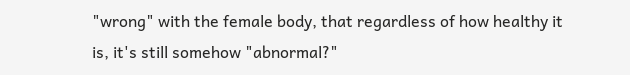"wrong" with the female body, that regardless of how healthy it is, it's still somehow "abnormal?"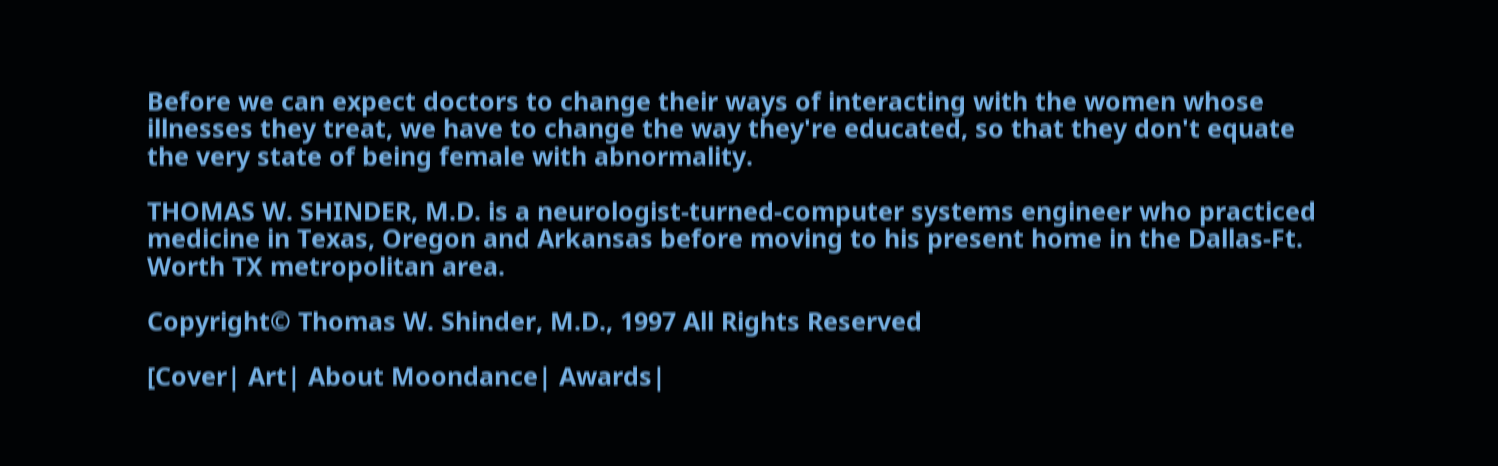Before we can expect doctors to change their ways of interacting with the women whose illnesses they treat, we have to change the way they're educated, so that they don't equate the very state of being female with abnormality.

THOMAS W. SHINDER, M.D. is a neurologist-turned-computer systems engineer who practiced medicine in Texas, Oregon and Arkansas before moving to his present home in the Dallas-Ft. Worth TX metropolitan area.

Copyright© Thomas W. Shinder, M.D., 1997 All Rights Reserved

[Cover| Art| About Moondance| Awards|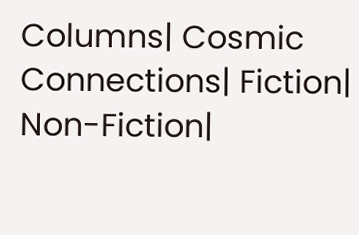Columns| Cosmic Connections| Fiction| Non-Fiction|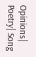Opinions| Poetry| Song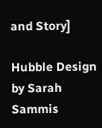and Story]

Hubble Design by Sarah Sammis